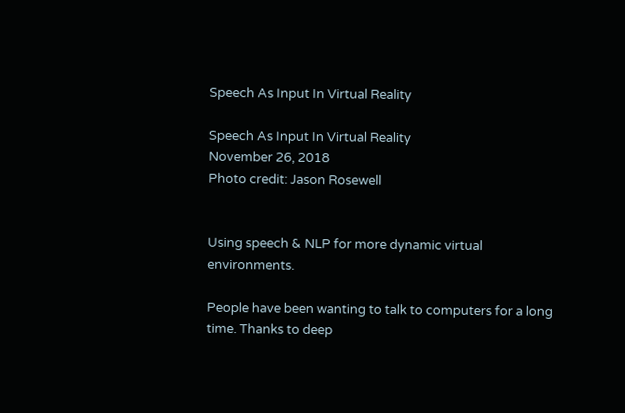Speech As Input In Virtual Reality

Speech As Input In Virtual Reality
November 26, 2018
Photo credit: Jason Rosewell


Using speech & NLP for more dynamic virtual environments.

People have been wanting to talk to computers for a long time. Thanks to deep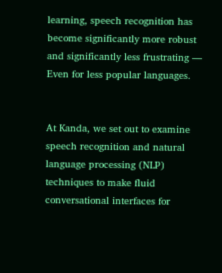learning, speech recognition has become significantly more robust and significantly less frustrating — Even for less popular languages.


At Kanda, we set out to examine speech recognition and natural language processing (NLP) techniques to make fluid conversational interfaces for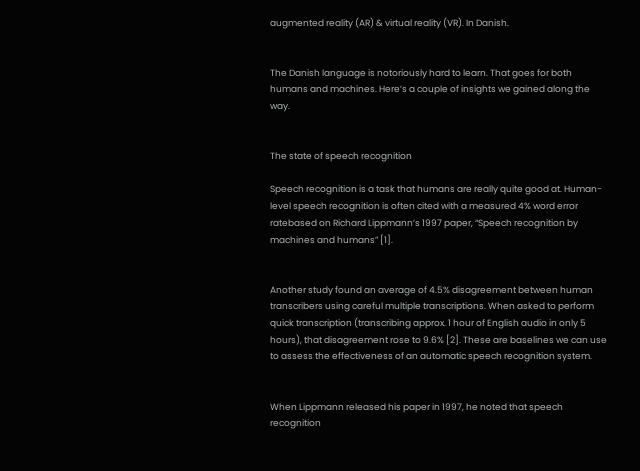augmented reality (AR) & virtual reality (VR). In Danish.


The Danish language is notoriously hard to learn. That goes for both humans and machines. Here’s a couple of insights we gained along the way.


The state of speech recognition

Speech recognition is a task that humans are really quite good at. Human-level speech recognition is often cited with a measured 4% word error ratebased on Richard Lippmann’s 1997 paper, “Speech recognition by machines and humans” [1].


Another study found an average of 4.5% disagreement between human transcribers using careful multiple transcriptions. When asked to perform quick transcription (transcribing approx. 1 hour of English audio in only 5 hours), that disagreement rose to 9.6% [2]. These are baselines we can use to assess the effectiveness of an automatic speech recognition system.


When Lippmann released his paper in 1997, he noted that speech recognition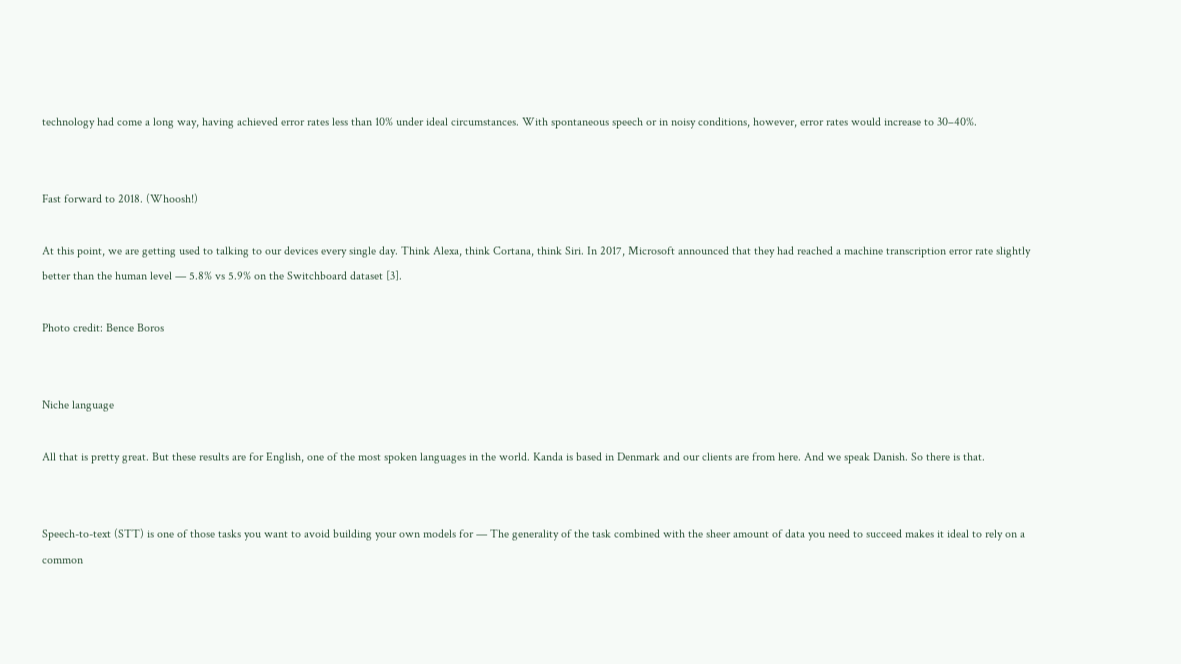technology had come a long way, having achieved error rates less than 10% under ideal circumstances. With spontaneous speech or in noisy conditions, however, error rates would increase to 30–40%.


Fast forward to 2018. (Whoosh!)

At this point, we are getting used to talking to our devices every single day. Think Alexa, think Cortana, think Siri. In 2017, Microsoft announced that they had reached a machine transcription error rate slightly better than the human level — 5.8% vs 5.9% on the Switchboard dataset [3].

Photo credit: Bence Boros


Niche language

All that is pretty great. But these results are for English, one of the most spoken languages in the world. Kanda is based in Denmark and our clients are from here. And we speak Danish. So there is that.


Speech-to-text (STT) is one of those tasks you want to avoid building your own models for — The generality of the task combined with the sheer amount of data you need to succeed makes it ideal to rely on a common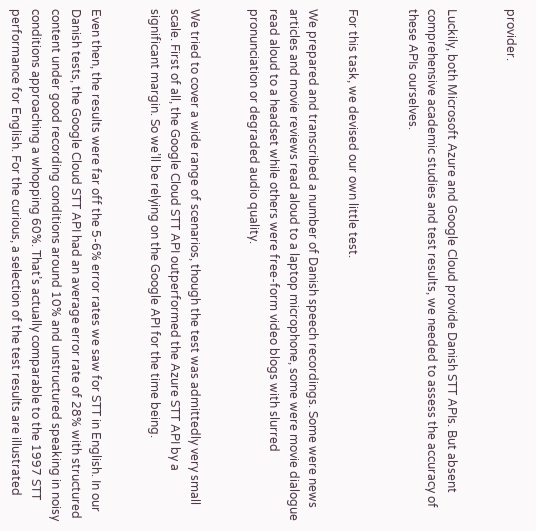provider.


Luckily, both Microsoft Azure and Google Cloud provide Danish STT APIs. But absent comprehensive academic studies and test results, we needed to assess the accuracy of these APIs ourselves.


For this task, we devised our own little test.

We prepared and transcribed a number of Danish speech recordings. Some were news articles and movie reviews read aloud to a laptop microphone, some were movie dialogue read aloud to a headset while others were free-form video blogs with slurred pronunciation or degraded audio quality.


We tried to cover a wide range of scenarios, though the test was admittedly very small scale. First of all, the Google Cloud STT API outperformed the Azure STT API by a significant margin. So we’ll be relying on the Google API for the time being.


Even then, the results were far off the 5-6% error rates we saw for STT in English. In our Danish tests, the Google Cloud STT API had an average error rate of 28% with structured content under good recording conditions around 10% and unstructured speaking in noisy conditions approaching a whopping 60%. That’s actually comparable to the 1997 STT performance for English. For the curious, a selection of the test results are illustrated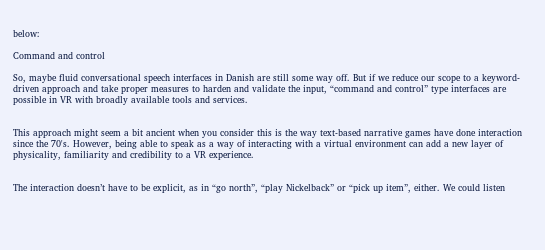below:

Command and control

So, maybe fluid conversational speech interfaces in Danish are still some way off. But if we reduce our scope to a keyword-driven approach and take proper measures to harden and validate the input, “command and control” type interfaces are possible in VR with broadly available tools and services.


This approach might seem a bit ancient when you consider this is the way text-based narrative games have done interaction since the 70's. However, being able to speak as a way of interacting with a virtual environment can add a new layer of physicality, familiarity and credibility to a VR experience.


The interaction doesn’t have to be explicit, as in “go north”, “play Nickelback” or “pick up item”, either. We could listen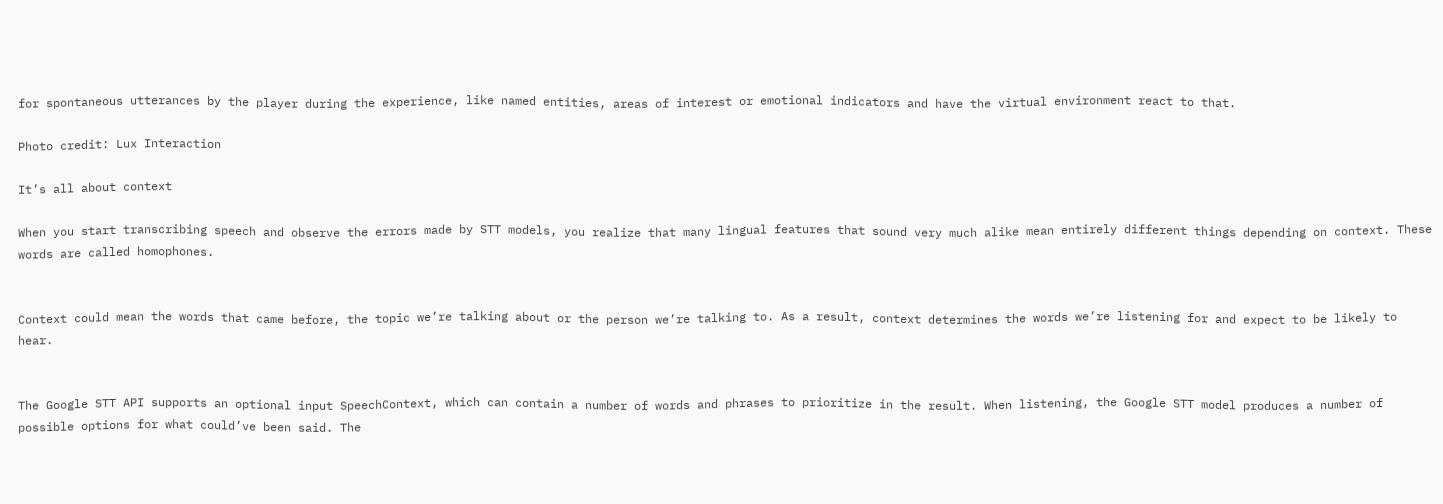for spontaneous utterances by the player during the experience, like named entities, areas of interest or emotional indicators and have the virtual environment react to that.

Photo credit: Lux Interaction

It’s all about context

When you start transcribing speech and observe the errors made by STT models, you realize that many lingual features that sound very much alike mean entirely different things depending on context. These words are called homophones.


Context could mean the words that came before, the topic we’re talking about or the person we’re talking to. As a result, context determines the words we’re listening for and expect to be likely to hear.


The Google STT API supports an optional input SpeechContext, which can contain a number of words and phrases to prioritize in the result. When listening, the Google STT model produces a number of possible options for what could’ve been said. The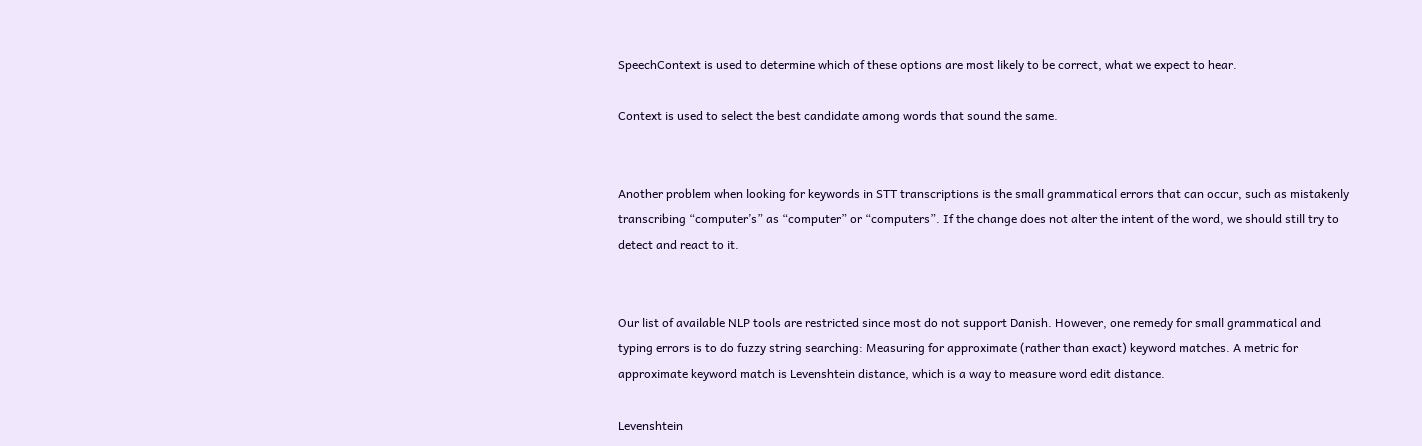SpeechContext is used to determine which of these options are most likely to be correct, what we expect to hear.

Context is used to select the best candidate among words that sound the same.


Another problem when looking for keywords in STT transcriptions is the small grammatical errors that can occur, such as mistakenly transcribing “computer’s” as “computer” or “computers”. If the change does not alter the intent of the word, we should still try to detect and react to it.


Our list of available NLP tools are restricted since most do not support Danish. However, one remedy for small grammatical and typing errors is to do fuzzy string searching: Measuring for approximate (rather than exact) keyword matches. A metric for approximate keyword match is Levenshtein distance, which is a way to measure word edit distance.

Levenshtein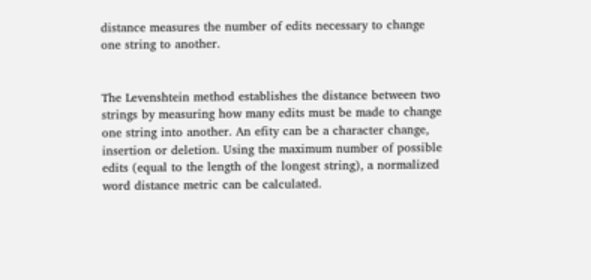distance measures the number of edits necessary to change one string to another.


The Levenshtein method establishes the distance between two strings by measuring how many edits must be made to change one string into another. An efity can be a character change, insertion or deletion. Using the maximum number of possible edits (equal to the length of the longest string), a normalized word distance metric can be calculated.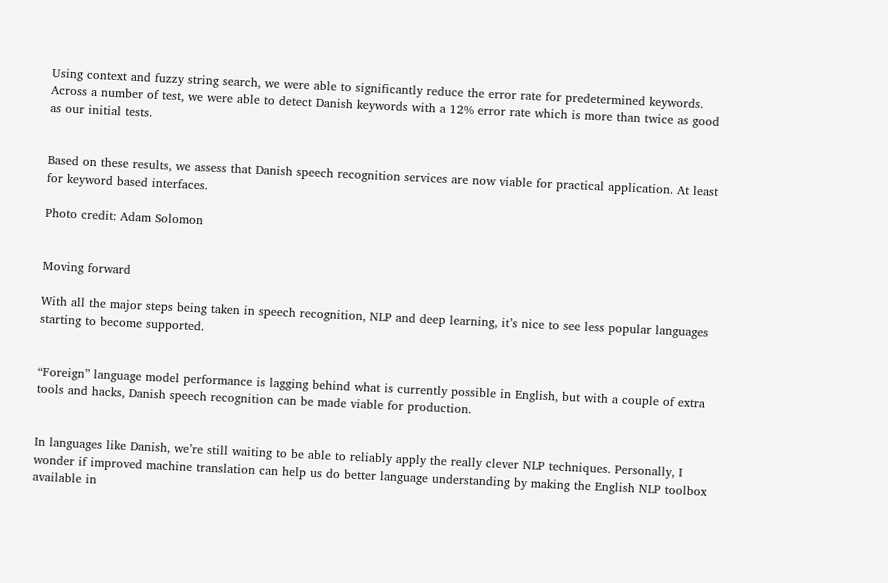Using context and fuzzy string search, we were able to significantly reduce the error rate for predetermined keywords. Across a number of test, we were able to detect Danish keywords with a 12% error rate which is more than twice as good as our initial tests.


Based on these results, we assess that Danish speech recognition services are now viable for practical application. At least for keyword based interfaces.

Photo credit: Adam Solomon


Moving forward

With all the major steps being taken in speech recognition, NLP and deep learning, it’s nice to see less popular languages starting to become supported.


“Foreign” language model performance is lagging behind what is currently possible in English, but with a couple of extra tools and hacks, Danish speech recognition can be made viable for production.


In languages like Danish, we’re still waiting to be able to reliably apply the really clever NLP techniques. Personally, I wonder if improved machine translation can help us do better language understanding by making the English NLP toolbox available in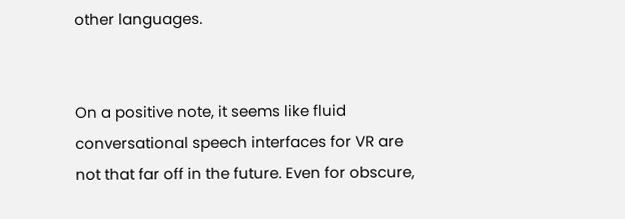other languages.


On a positive note, it seems like fluid conversational speech interfaces for VR are not that far off in the future. Even for obscure,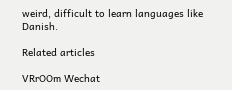weird, difficult to learn languages like Danish.

Related articles

VRrOOm Wechat